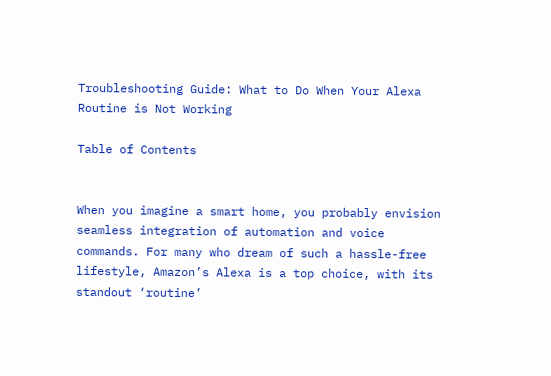Troubleshooting Guide: What to Do When Your Alexa Routine is Not Working

Table of Contents


When you imagine a smart home, you probably envision seamless integration of automation and voice commands. For many who dream of such a hassle-free lifestyle, Amazon’s Alexa is a top choice, with its standout ‘routine’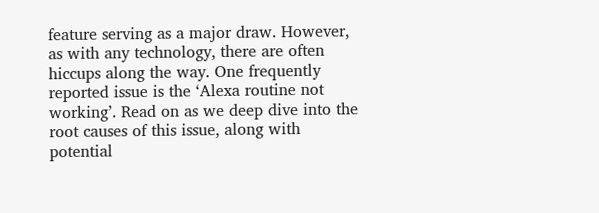feature serving as a major draw. However, as with any technology, there are often hiccups along the way. One frequently reported issue is the ‘Alexa routine not working’. Read on as we deep dive into the root causes of this issue, along with potential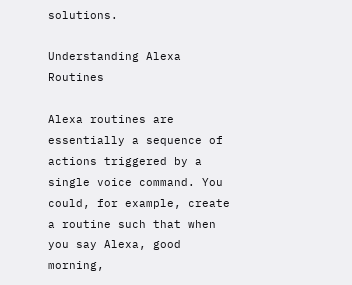solutions.

Understanding Alexa Routines

Alexa routines are essentially a sequence of actions triggered by a single voice command. You could, for example, create a routine such that when you say Alexa, good morning,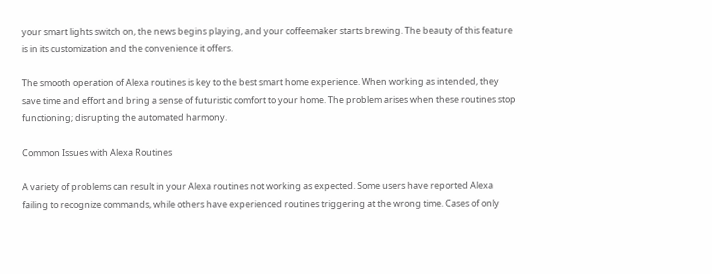your smart lights switch on, the news begins playing, and your coffeemaker starts brewing. The beauty of this feature is in its customization and the convenience it offers.

The smooth operation of Alexa routines is key to the best smart home experience. When working as intended, they save time and effort and bring a sense of futuristic comfort to your home. The problem arises when these routines stop functioning; disrupting the automated harmony.

Common Issues with Alexa Routines

A variety of problems can result in your Alexa routines not working as expected. Some users have reported Alexa failing to recognize commands, while others have experienced routines triggering at the wrong time. Cases of only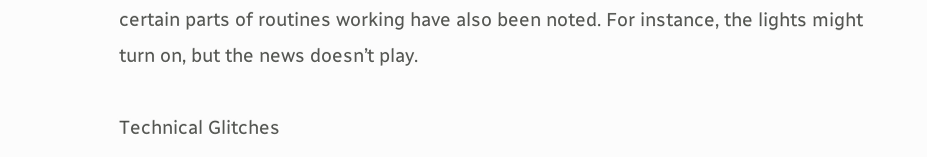certain parts of routines working have also been noted. For instance, the lights might turn on, but the news doesn’t play.

Technical Glitches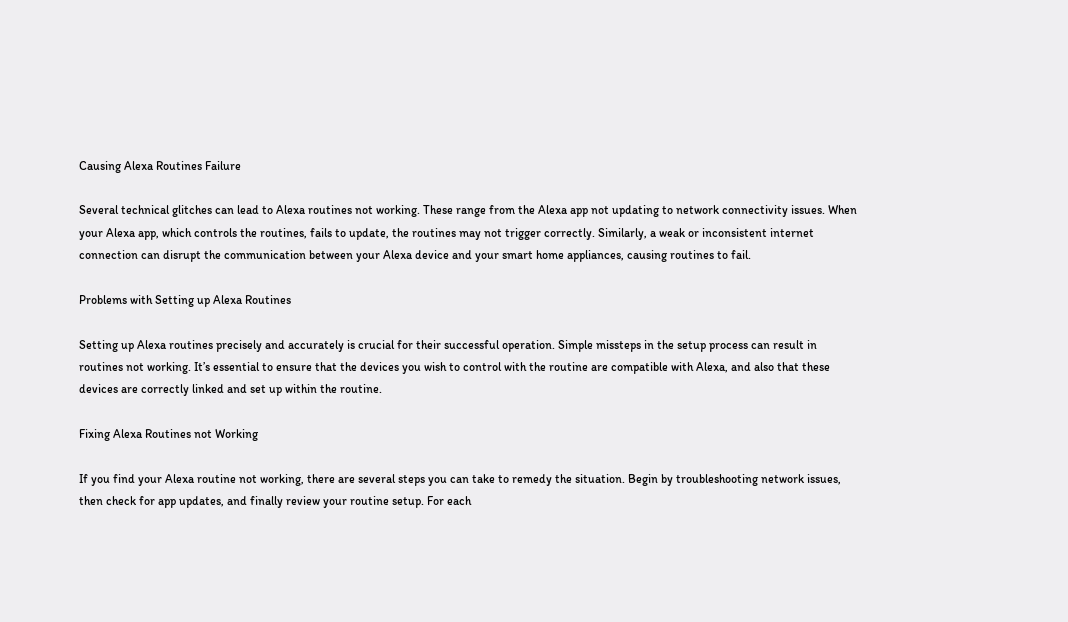Causing Alexa Routines Failure

Several technical glitches can lead to Alexa routines not working. These range from the Alexa app not updating to network connectivity issues. When your Alexa app, which controls the routines, fails to update, the routines may not trigger correctly. Similarly, a weak or inconsistent internet connection can disrupt the communication between your Alexa device and your smart home appliances, causing routines to fail.

Problems with Setting up Alexa Routines

Setting up Alexa routines precisely and accurately is crucial for their successful operation. Simple missteps in the setup process can result in routines not working. It’s essential to ensure that the devices you wish to control with the routine are compatible with Alexa, and also that these devices are correctly linked and set up within the routine.

Fixing Alexa Routines not Working

If you find your Alexa routine not working, there are several steps you can take to remedy the situation. Begin by troubleshooting network issues, then check for app updates, and finally review your routine setup. For each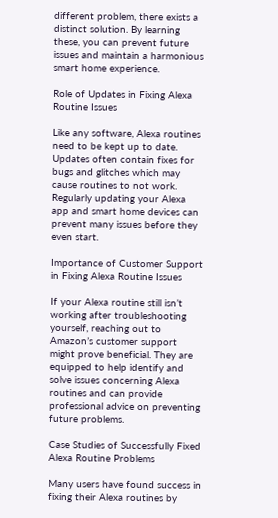different problem, there exists a distinct solution. By learning these, you can prevent future issues and maintain a harmonious smart home experience.

Role of Updates in Fixing Alexa Routine Issues

Like any software, Alexa routines need to be kept up to date. Updates often contain fixes for bugs and glitches which may cause routines to not work. Regularly updating your Alexa app and smart home devices can prevent many issues before they even start.

Importance of Customer Support in Fixing Alexa Routine Issues

If your Alexa routine still isn’t working after troubleshooting yourself, reaching out to Amazon’s customer support might prove beneficial. They are equipped to help identify and solve issues concerning Alexa routines and can provide professional advice on preventing future problems.

Case Studies of Successfully Fixed Alexa Routine Problems

Many users have found success in fixing their Alexa routines by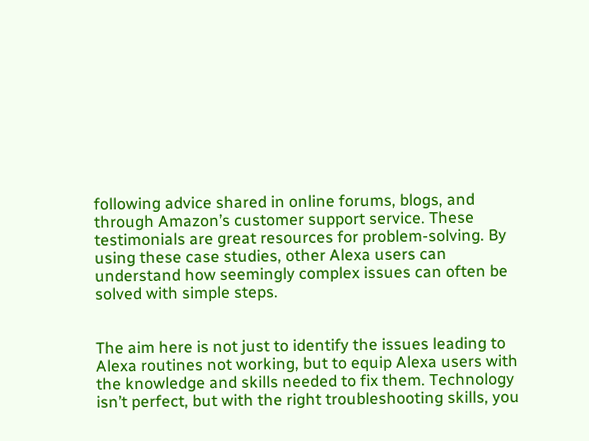following advice shared in online forums, blogs, and through Amazon’s customer support service. These testimonials are great resources for problem-solving. By using these case studies, other Alexa users can understand how seemingly complex issues can often be solved with simple steps.


The aim here is not just to identify the issues leading to Alexa routines not working, but to equip Alexa users with the knowledge and skills needed to fix them. Technology isn’t perfect, but with the right troubleshooting skills, you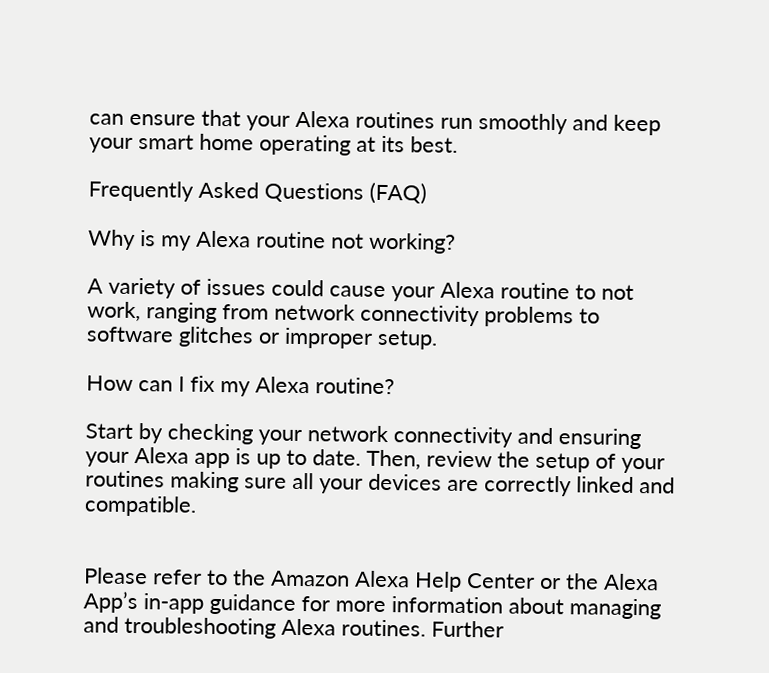can ensure that your Alexa routines run smoothly and keep your smart home operating at its best.

Frequently Asked Questions (FAQ)

Why is my Alexa routine not working?

A variety of issues could cause your Alexa routine to not work, ranging from network connectivity problems to software glitches or improper setup.

How can I fix my Alexa routine?

Start by checking your network connectivity and ensuring your Alexa app is up to date. Then, review the setup of your routines making sure all your devices are correctly linked and compatible.


Please refer to the Amazon Alexa Help Center or the Alexa App’s in-app guidance for more information about managing and troubleshooting Alexa routines. Further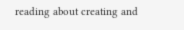reading about creating and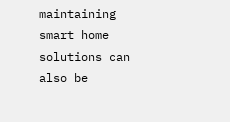maintaining smart home solutions can also be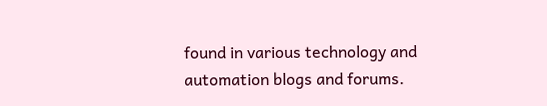found in various technology and automation blogs and forums.